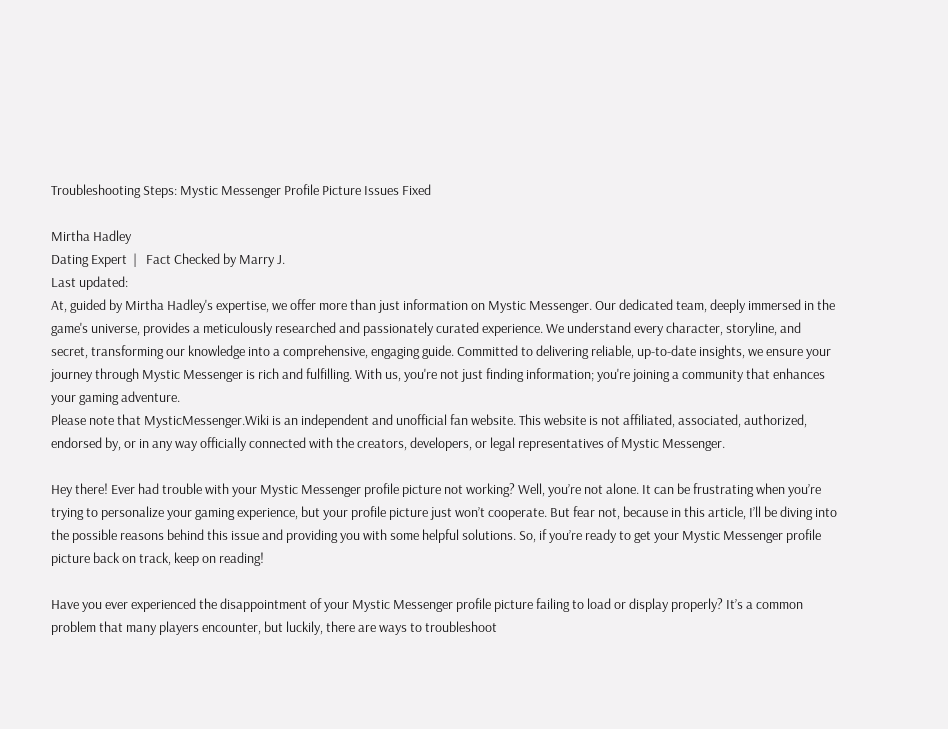Troubleshooting Steps: Mystic Messenger Profile Picture Issues Fixed

Mirtha Hadley
Dating Expert  |   Fact Checked by Marry J.
Last updated:
At, guided by Mirtha Hadley's expertise, we offer more than just information on Mystic Messenger. Our dedicated team, deeply immersed in the game's universe, provides a meticulously researched and passionately curated experience. We understand every character, storyline, and secret, transforming our knowledge into a comprehensive, engaging guide. Committed to delivering reliable, up-to-date insights, we ensure your journey through Mystic Messenger is rich and fulfilling. With us, you're not just finding information; you're joining a community that enhances your gaming adventure.
Please note that MysticMessenger.Wiki is an independent and unofficial fan website. This website is not affiliated, associated, authorized, endorsed by, or in any way officially connected with the creators, developers, or legal representatives of Mystic Messenger.

Hey there! Ever had trouble with your Mystic Messenger profile picture not working? Well, you’re not alone. It can be frustrating when you’re trying to personalize your gaming experience, but your profile picture just won’t cooperate. But fear not, because in this article, I’ll be diving into the possible reasons behind this issue and providing you with some helpful solutions. So, if you’re ready to get your Mystic Messenger profile picture back on track, keep on reading!

Have you ever experienced the disappointment of your Mystic Messenger profile picture failing to load or display properly? It’s a common problem that many players encounter, but luckily, there are ways to troubleshoot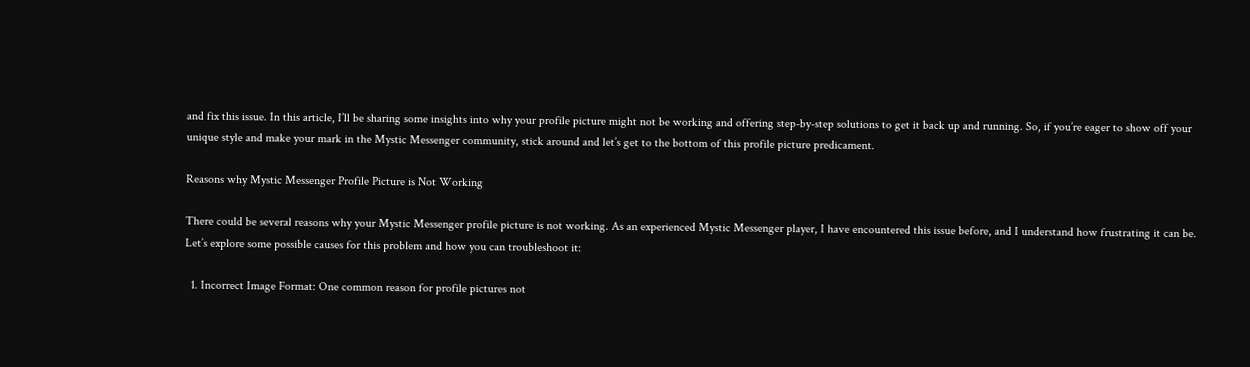and fix this issue. In this article, I’ll be sharing some insights into why your profile picture might not be working and offering step-by-step solutions to get it back up and running. So, if you’re eager to show off your unique style and make your mark in the Mystic Messenger community, stick around and let’s get to the bottom of this profile picture predicament.

Reasons why Mystic Messenger Profile Picture is Not Working

There could be several reasons why your Mystic Messenger profile picture is not working. As an experienced Mystic Messenger player, I have encountered this issue before, and I understand how frustrating it can be. Let’s explore some possible causes for this problem and how you can troubleshoot it:

  1. Incorrect Image Format: One common reason for profile pictures not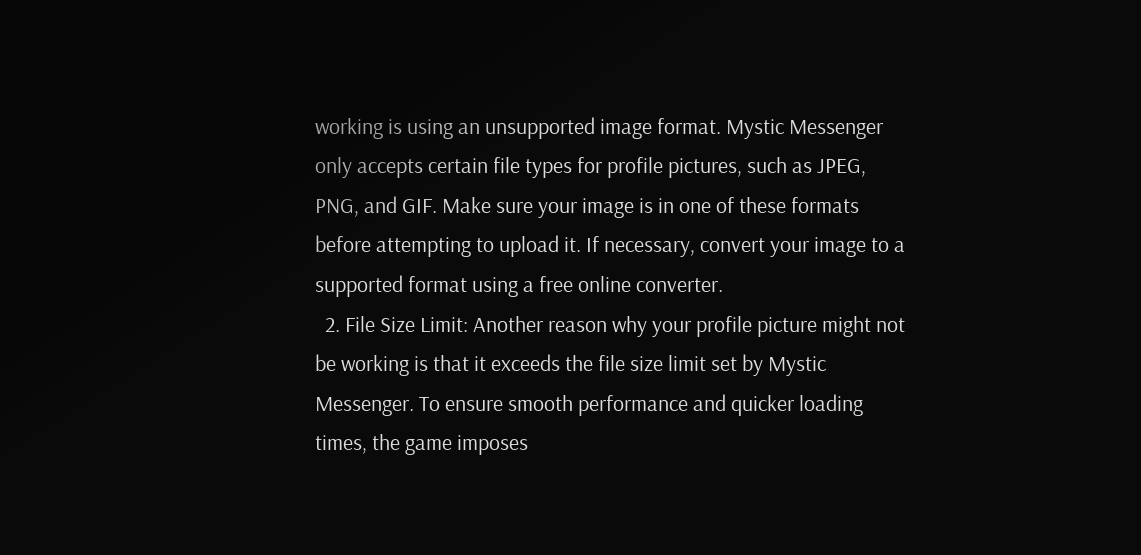working is using an unsupported image format. Mystic Messenger only accepts certain file types for profile pictures, such as JPEG, PNG, and GIF. Make sure your image is in one of these formats before attempting to upload it. If necessary, convert your image to a supported format using a free online converter.
  2. File Size Limit: Another reason why your profile picture might not be working is that it exceeds the file size limit set by Mystic Messenger. To ensure smooth performance and quicker loading times, the game imposes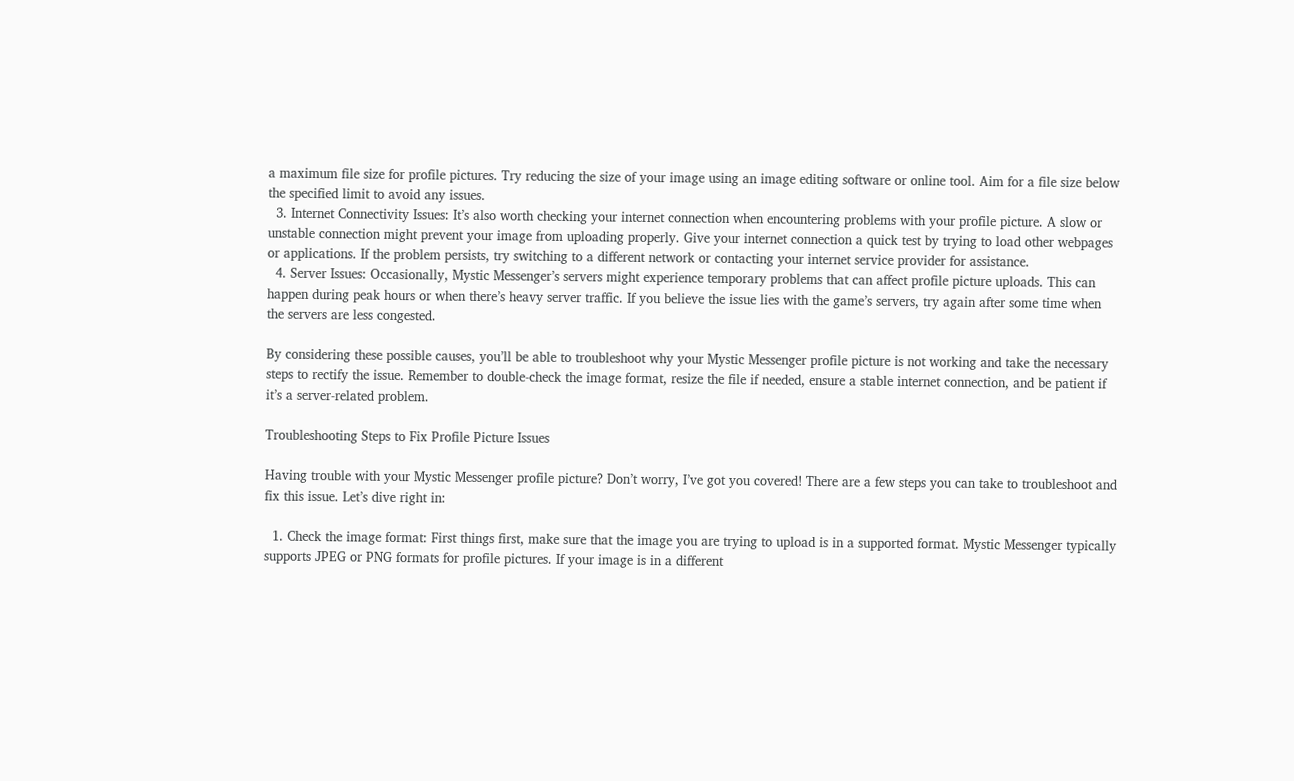a maximum file size for profile pictures. Try reducing the size of your image using an image editing software or online tool. Aim for a file size below the specified limit to avoid any issues.
  3. Internet Connectivity Issues: It’s also worth checking your internet connection when encountering problems with your profile picture. A slow or unstable connection might prevent your image from uploading properly. Give your internet connection a quick test by trying to load other webpages or applications. If the problem persists, try switching to a different network or contacting your internet service provider for assistance.
  4. Server Issues: Occasionally, Mystic Messenger’s servers might experience temporary problems that can affect profile picture uploads. This can happen during peak hours or when there’s heavy server traffic. If you believe the issue lies with the game’s servers, try again after some time when the servers are less congested.

By considering these possible causes, you’ll be able to troubleshoot why your Mystic Messenger profile picture is not working and take the necessary steps to rectify the issue. Remember to double-check the image format, resize the file if needed, ensure a stable internet connection, and be patient if it’s a server-related problem.

Troubleshooting Steps to Fix Profile Picture Issues

Having trouble with your Mystic Messenger profile picture? Don’t worry, I’ve got you covered! There are a few steps you can take to troubleshoot and fix this issue. Let’s dive right in:

  1. Check the image format: First things first, make sure that the image you are trying to upload is in a supported format. Mystic Messenger typically supports JPEG or PNG formats for profile pictures. If your image is in a different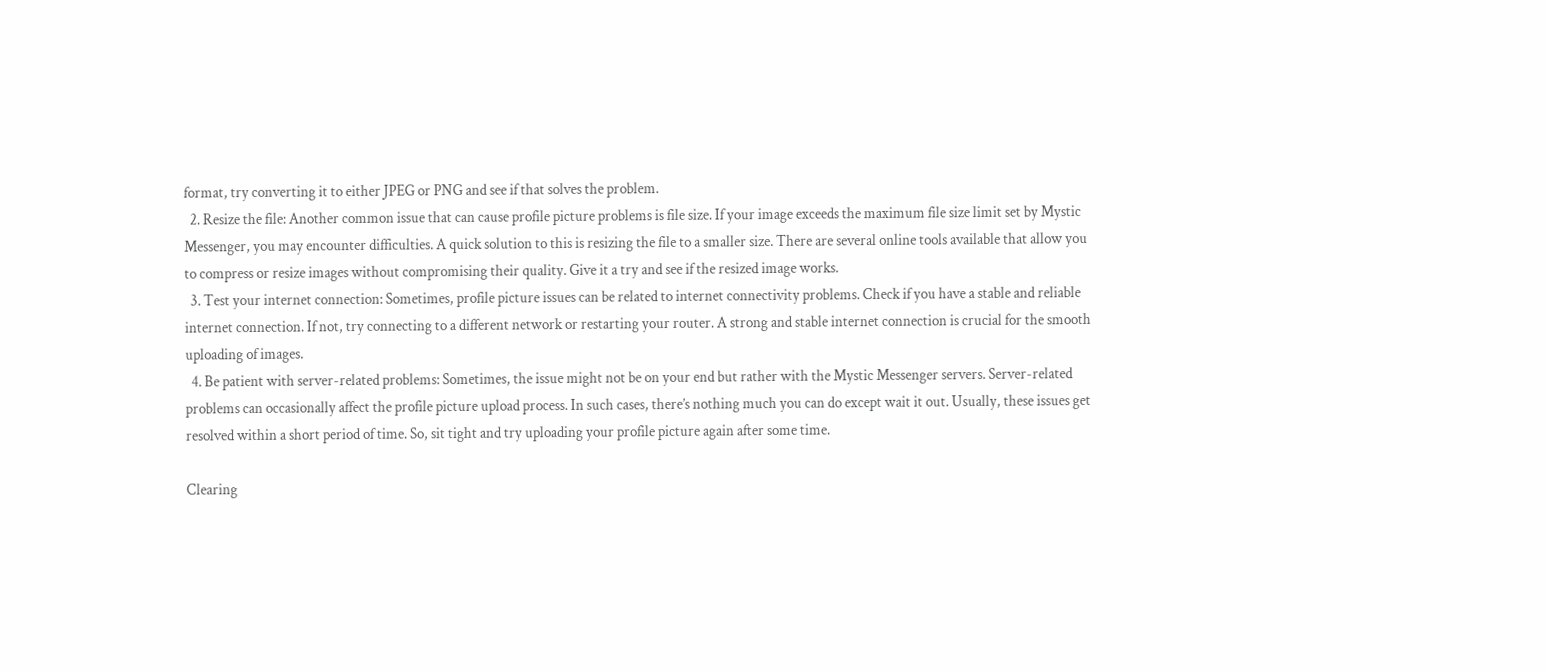format, try converting it to either JPEG or PNG and see if that solves the problem.
  2. Resize the file: Another common issue that can cause profile picture problems is file size. If your image exceeds the maximum file size limit set by Mystic Messenger, you may encounter difficulties. A quick solution to this is resizing the file to a smaller size. There are several online tools available that allow you to compress or resize images without compromising their quality. Give it a try and see if the resized image works.
  3. Test your internet connection: Sometimes, profile picture issues can be related to internet connectivity problems. Check if you have a stable and reliable internet connection. If not, try connecting to a different network or restarting your router. A strong and stable internet connection is crucial for the smooth uploading of images.
  4. Be patient with server-related problems: Sometimes, the issue might not be on your end but rather with the Mystic Messenger servers. Server-related problems can occasionally affect the profile picture upload process. In such cases, there’s nothing much you can do except wait it out. Usually, these issues get resolved within a short period of time. So, sit tight and try uploading your profile picture again after some time.

Clearing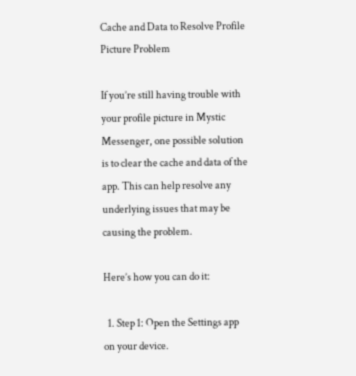Cache and Data to Resolve Profile Picture Problem

If you’re still having trouble with your profile picture in Mystic Messenger, one possible solution is to clear the cache and data of the app. This can help resolve any underlying issues that may be causing the problem.

Here’s how you can do it:

  1. Step 1: Open the Settings app on your device.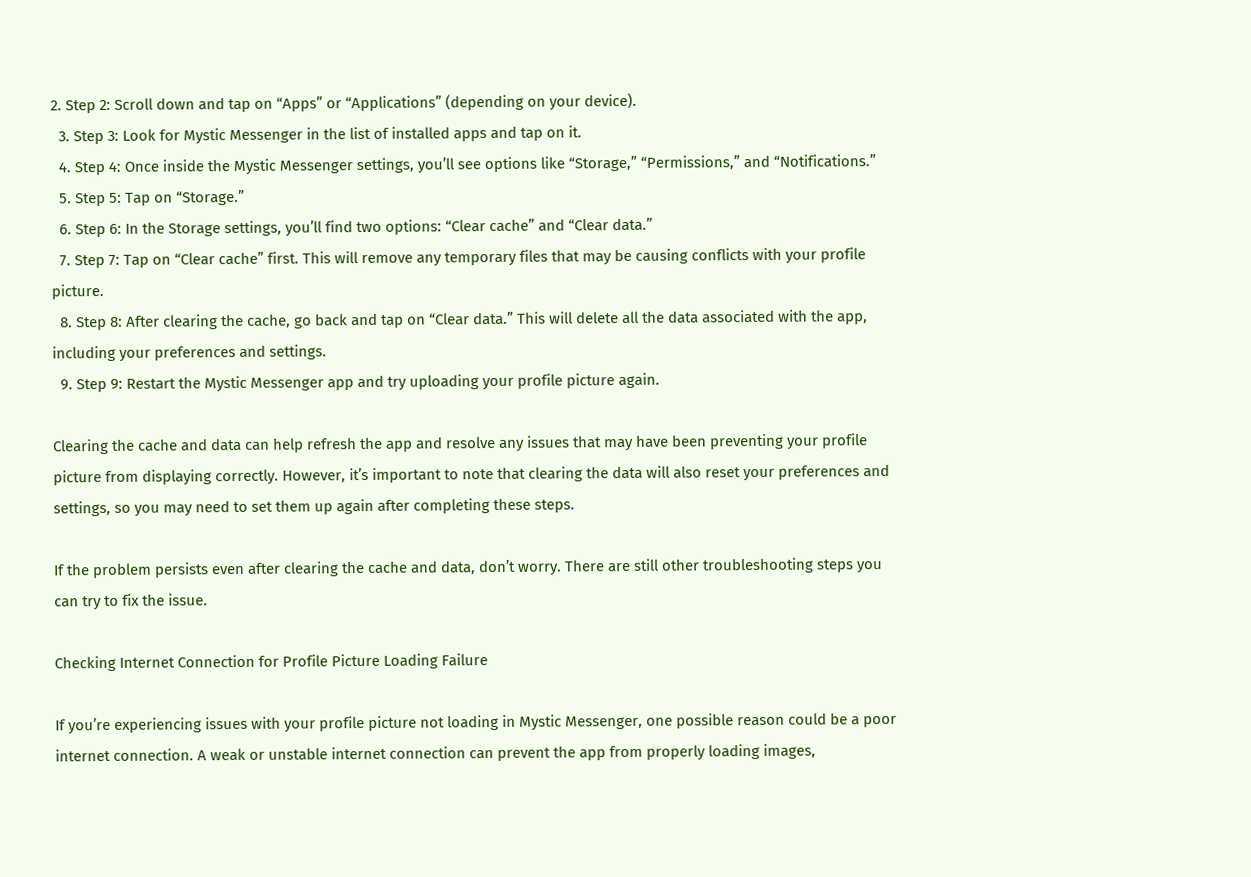2. Step 2: Scroll down and tap on “Apps” or “Applications” (depending on your device).
  3. Step 3: Look for Mystic Messenger in the list of installed apps and tap on it.
  4. Step 4: Once inside the Mystic Messenger settings, you’ll see options like “Storage,” “Permissions,” and “Notifications.”
  5. Step 5: Tap on “Storage.”
  6. Step 6: In the Storage settings, you’ll find two options: “Clear cache” and “Clear data.”
  7. Step 7: Tap on “Clear cache” first. This will remove any temporary files that may be causing conflicts with your profile picture.
  8. Step 8: After clearing the cache, go back and tap on “Clear data.” This will delete all the data associated with the app, including your preferences and settings.
  9. Step 9: Restart the Mystic Messenger app and try uploading your profile picture again.

Clearing the cache and data can help refresh the app and resolve any issues that may have been preventing your profile picture from displaying correctly. However, it’s important to note that clearing the data will also reset your preferences and settings, so you may need to set them up again after completing these steps.

If the problem persists even after clearing the cache and data, don’t worry. There are still other troubleshooting steps you can try to fix the issue.

Checking Internet Connection for Profile Picture Loading Failure

If you’re experiencing issues with your profile picture not loading in Mystic Messenger, one possible reason could be a poor internet connection. A weak or unstable internet connection can prevent the app from properly loading images,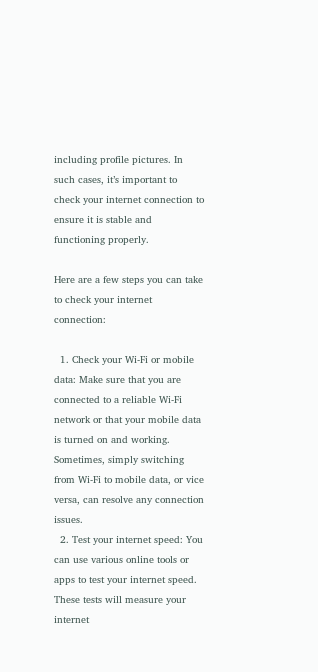including profile pictures. In such cases, it’s important to check your internet connection to ensure it is stable and functioning properly.

Here are a few steps you can take to check your internet connection:

  1. Check your Wi-Fi or mobile data: Make sure that you are connected to a reliable Wi-Fi network or that your mobile data is turned on and working. Sometimes, simply switching from Wi-Fi to mobile data, or vice versa, can resolve any connection issues.
  2. Test your internet speed: You can use various online tools or apps to test your internet speed. These tests will measure your internet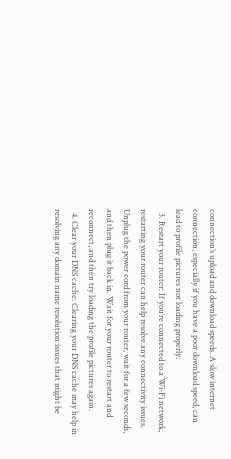connection’s upload and download speeds. A slow internet connection, especially if you have a poor download speed, can lead to profile pictures not loading properly.
  3. Restart your router: If you’re connected to a Wi-Fi network, restarting your router can help resolve any connectivity issues. Unplug the power cord from your router, wait for a few seconds, and then plug it back in. Wait for your router to restart and reconnect, and then try loading the profile pictures again.
  4. Clear your DNS cache: Clearing your DNS cache may help in resolving any domain name resolution issues that might be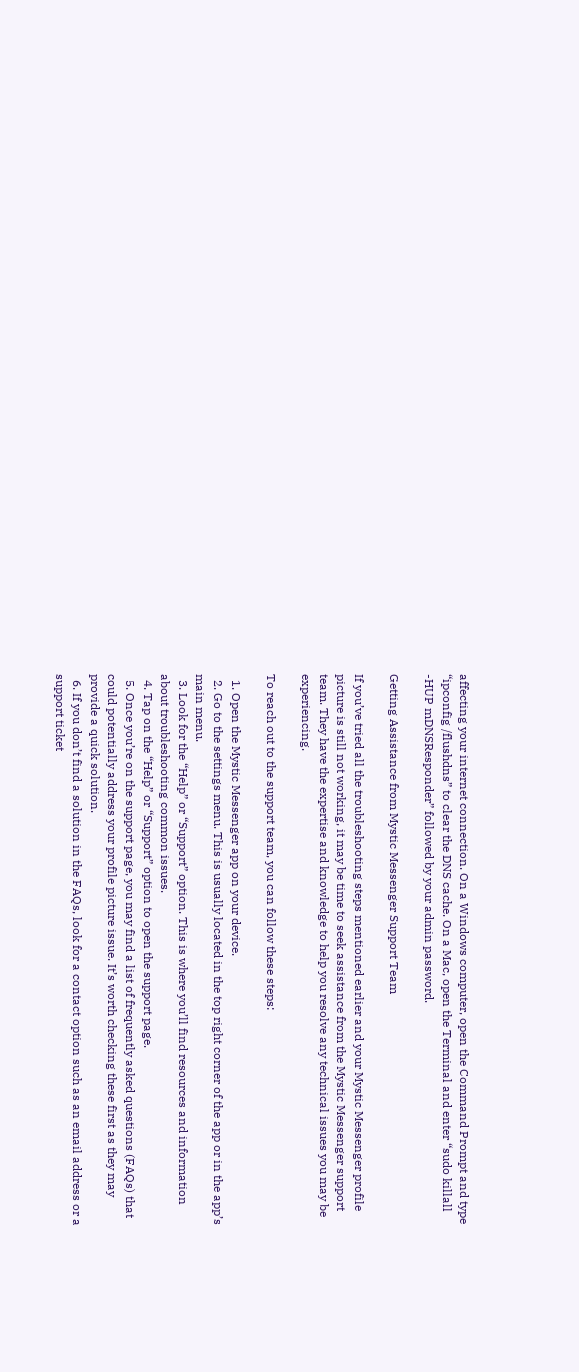affecting your internet connection. On a Windows computer, open the Command Prompt and type “ipconfig /flushdns” to clear the DNS cache. On a Mac, open the Terminal and enter “sudo killall -HUP mDNSResponder” followed by your admin password.

Getting Assistance from Mystic Messenger Support Team

If you’ve tried all the troubleshooting steps mentioned earlier and your Mystic Messenger profile picture is still not working, it may be time to seek assistance from the Mystic Messenger support team. They have the expertise and knowledge to help you resolve any technical issues you may be experiencing.

To reach out to the support team, you can follow these steps:

  1. Open the Mystic Messenger app on your device.
  2. Go to the settings menu. This is usually located in the top right corner of the app or in the app’s main menu.
  3. Look for the “Help” or “Support” option. This is where you’ll find resources and information about troubleshooting common issues.
  4. Tap on the “Help” or “Support” option to open the support page.
  5. Once you’re on the support page, you may find a list of frequently asked questions (FAQs) that could potentially address your profile picture issue. It’s worth checking these first as they may provide a quick solution.
  6. If you don’t find a solution in the FAQs, look for a contact option such as an email address or a support ticket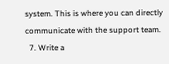system. This is where you can directly communicate with the support team.
  7. Write a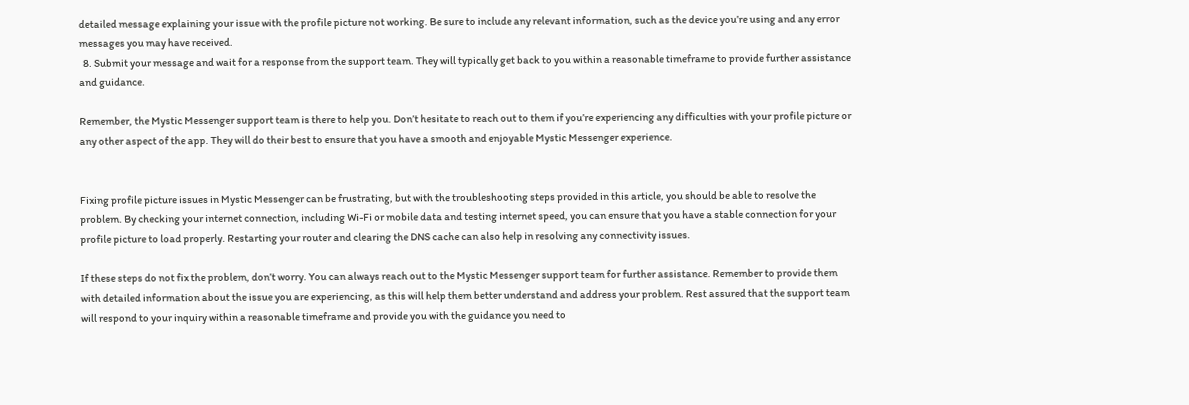detailed message explaining your issue with the profile picture not working. Be sure to include any relevant information, such as the device you’re using and any error messages you may have received.
  8. Submit your message and wait for a response from the support team. They will typically get back to you within a reasonable timeframe to provide further assistance and guidance.

Remember, the Mystic Messenger support team is there to help you. Don’t hesitate to reach out to them if you’re experiencing any difficulties with your profile picture or any other aspect of the app. They will do their best to ensure that you have a smooth and enjoyable Mystic Messenger experience.


Fixing profile picture issues in Mystic Messenger can be frustrating, but with the troubleshooting steps provided in this article, you should be able to resolve the problem. By checking your internet connection, including Wi-Fi or mobile data and testing internet speed, you can ensure that you have a stable connection for your profile picture to load properly. Restarting your router and clearing the DNS cache can also help in resolving any connectivity issues.

If these steps do not fix the problem, don’t worry. You can always reach out to the Mystic Messenger support team for further assistance. Remember to provide them with detailed information about the issue you are experiencing, as this will help them better understand and address your problem. Rest assured that the support team will respond to your inquiry within a reasonable timeframe and provide you with the guidance you need to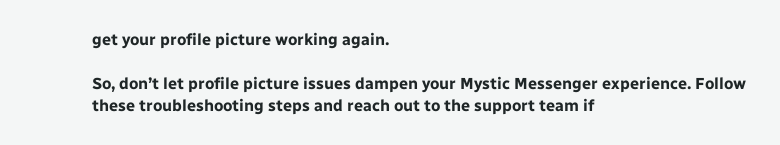get your profile picture working again.

So, don’t let profile picture issues dampen your Mystic Messenger experience. Follow these troubleshooting steps and reach out to the support team if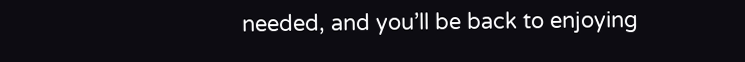needed, and you’ll be back to enjoying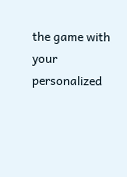the game with your personalized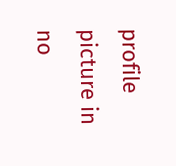profile picture in no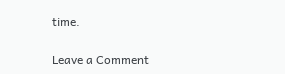time.

Leave a Comment